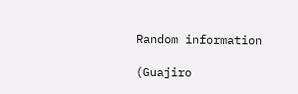Random information

(Guajiro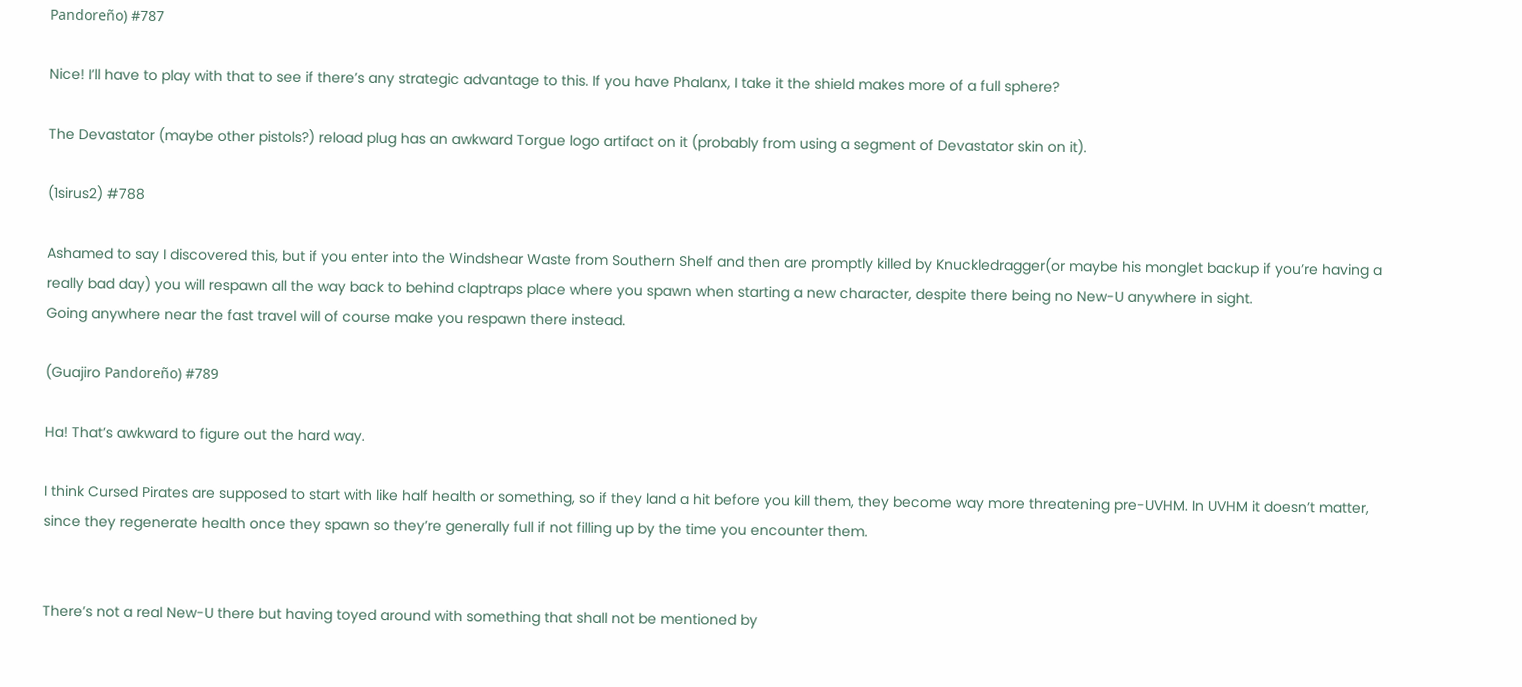Pandoreño) #787

Nice! I’ll have to play with that to see if there’s any strategic advantage to this. If you have Phalanx, I take it the shield makes more of a full sphere?

The Devastator (maybe other pistols?) reload plug has an awkward Torgue logo artifact on it (probably from using a segment of Devastator skin on it).

(1sirus2) #788

Ashamed to say I discovered this, but if you enter into the Windshear Waste from Southern Shelf and then are promptly killed by Knuckledragger(or maybe his monglet backup if you’re having a really bad day) you will respawn all the way back to behind claptraps place where you spawn when starting a new character, despite there being no New-U anywhere in sight.
Going anywhere near the fast travel will of course make you respawn there instead.

(Guajiro Pandoreño) #789

Ha! That’s awkward to figure out the hard way.

I think Cursed Pirates are supposed to start with like half health or something, so if they land a hit before you kill them, they become way more threatening pre-UVHM. In UVHM it doesn’t matter, since they regenerate health once they spawn so they’re generally full if not filling up by the time you encounter them.


There’s not a real New-U there but having toyed around with something that shall not be mentioned by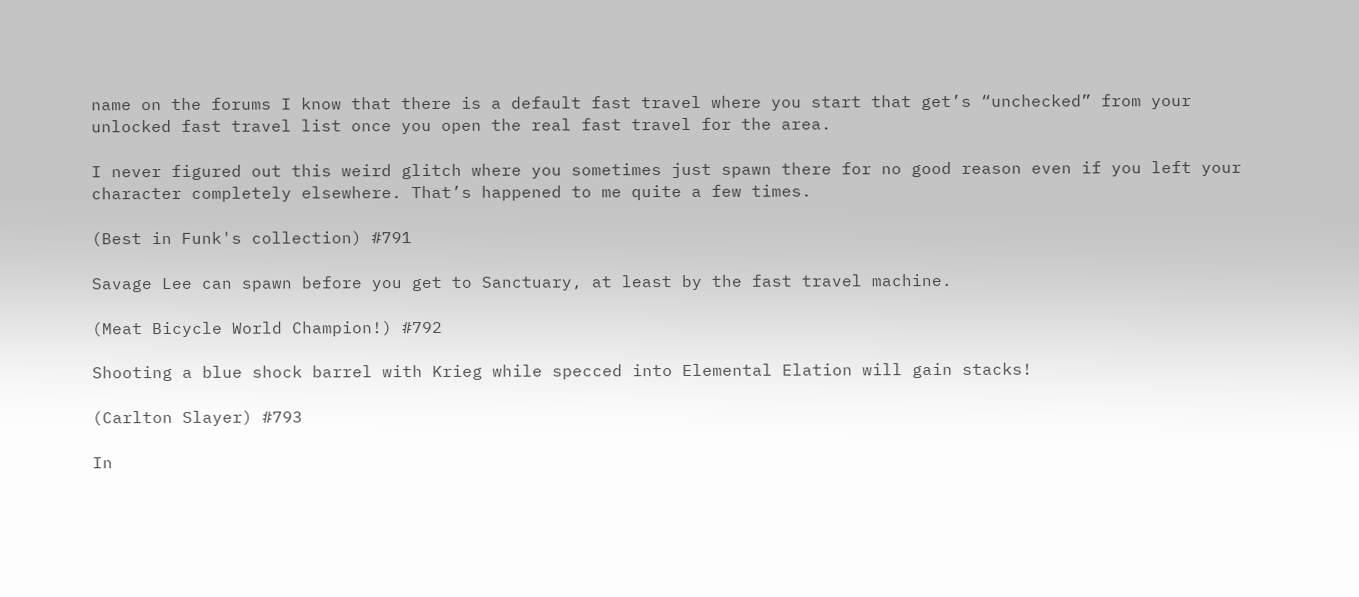name on the forums I know that there is a default fast travel where you start that get’s “unchecked” from your unlocked fast travel list once you open the real fast travel for the area.

I never figured out this weird glitch where you sometimes just spawn there for no good reason even if you left your character completely elsewhere. That’s happened to me quite a few times.

(Best in Funk's collection) #791

Savage Lee can spawn before you get to Sanctuary, at least by the fast travel machine.

(Meat Bicycle World Champion!) #792

Shooting a blue shock barrel with Krieg while specced into Elemental Elation will gain stacks!

(Carlton Slayer) #793

In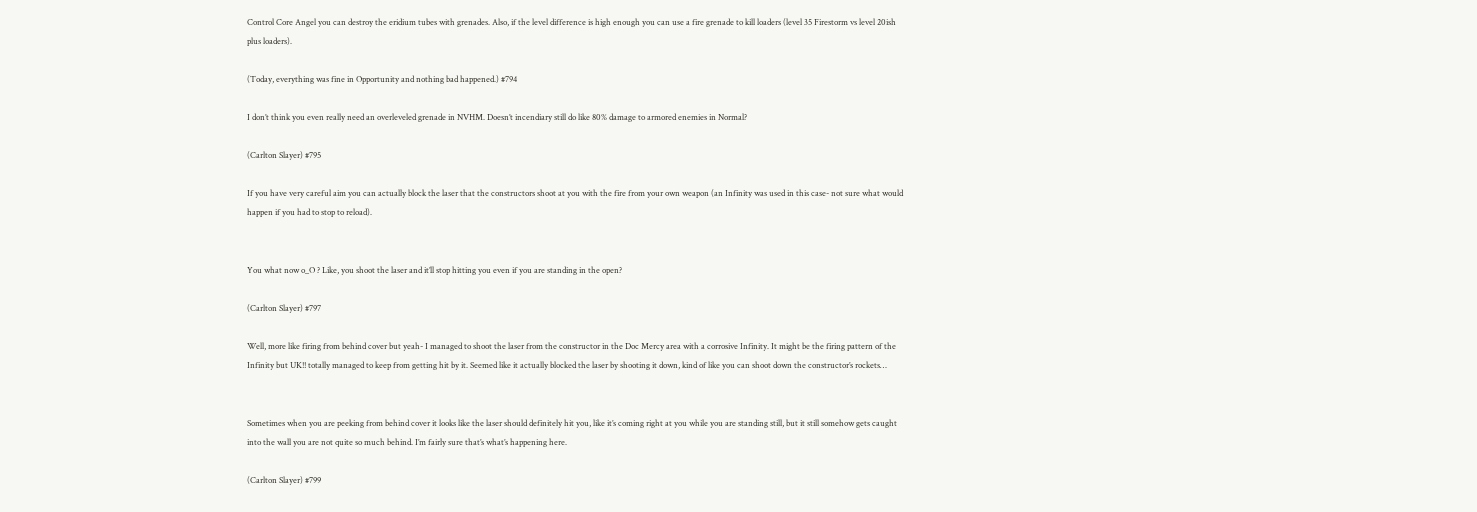Control Core Angel you can destroy the eridium tubes with grenades. Also, if the level difference is high enough you can use a fire grenade to kill loaders (level 35 Firestorm vs level 20ish plus loaders).

(Today, everything was fine in Opportunity and nothing bad happened.) #794

I don’t think you even really need an overleveled grenade in NVHM. Doesn’t incendiary still do like 80% damage to armored enemies in Normal?

(Carlton Slayer) #795

If you have very careful aim you can actually block the laser that the constructors shoot at you with the fire from your own weapon (an Infinity was used in this case- not sure what would happen if you had to stop to reload).


You what now o_O ? Like, you shoot the laser and it’ll stop hitting you even if you are standing in the open?

(Carlton Slayer) #797

Well, more like firing from behind cover but yeah- I managed to shoot the laser from the constructor in the Doc Mercy area with a corrosive Infinity. It might be the firing pattern of the Infinity but UK!! totally managed to keep from getting hit by it. Seemed like it actually blocked the laser by shooting it down, kind of like you can shoot down the constructor’s rockets…


Sometimes when you are peeking from behind cover it looks like the laser should definitely hit you, like it’s coming right at you while you are standing still, but it still somehow gets caught into the wall you are not quite so much behind. I’m fairly sure that’s what’s happening here.

(Carlton Slayer) #799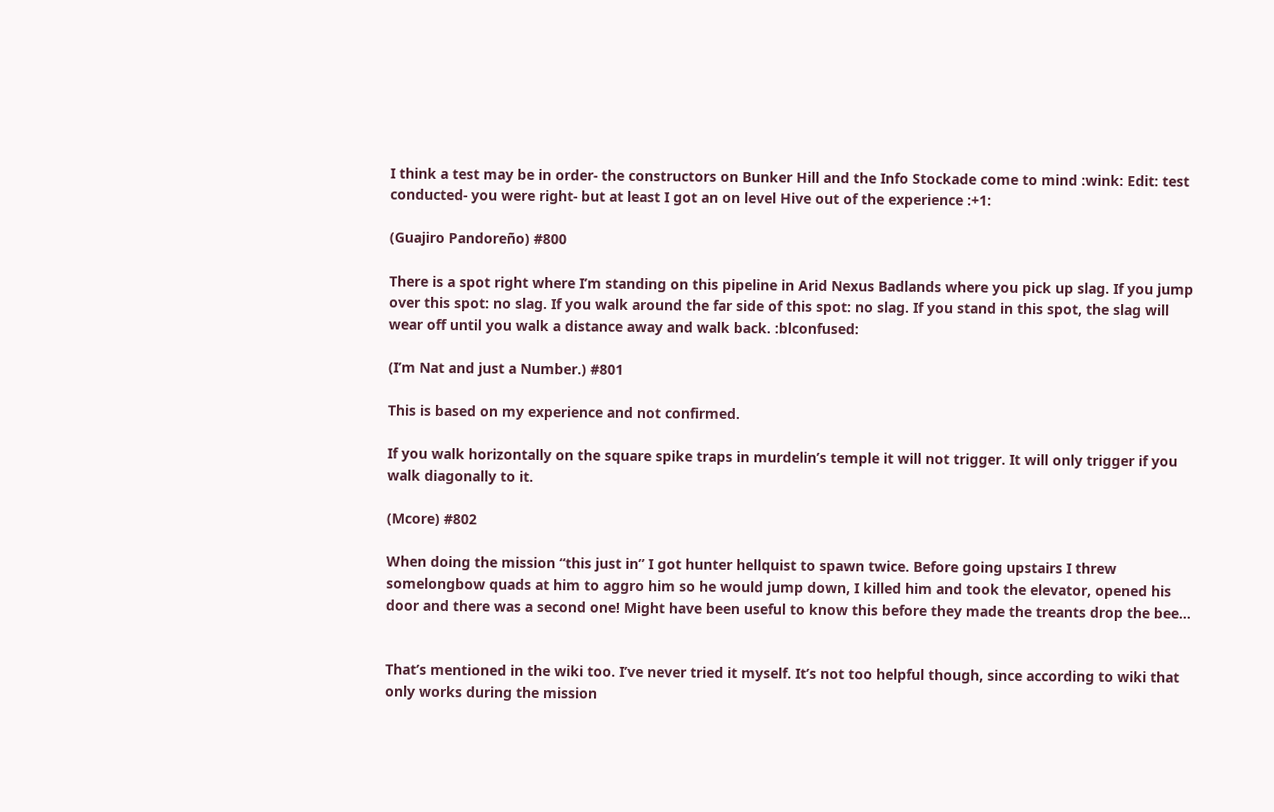I think a test may be in order- the constructors on Bunker Hill and the Info Stockade come to mind :wink: Edit: test conducted- you were right- but at least I got an on level Hive out of the experience :+1:

(Guajiro Pandoreño) #800

There is a spot right where I’m standing on this pipeline in Arid Nexus Badlands where you pick up slag. If you jump over this spot: no slag. If you walk around the far side of this spot: no slag. If you stand in this spot, the slag will wear off until you walk a distance away and walk back. :blconfused:

(I’m Nat and just a Number.) #801

This is based on my experience and not confirmed.

If you walk horizontally on the square spike traps in murdelin’s temple it will not trigger. It will only trigger if you walk diagonally to it.

(Mcore) #802

When doing the mission “this just in” I got hunter hellquist to spawn twice. Before going upstairs I threw somelongbow quads at him to aggro him so he would jump down, I killed him and took the elevator, opened his door and there was a second one! Might have been useful to know this before they made the treants drop the bee…


That’s mentioned in the wiki too. I’ve never tried it myself. It’s not too helpful though, since according to wiki that only works during the mission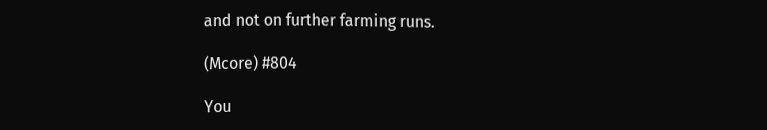and not on further farming runs.

(Mcore) #804

You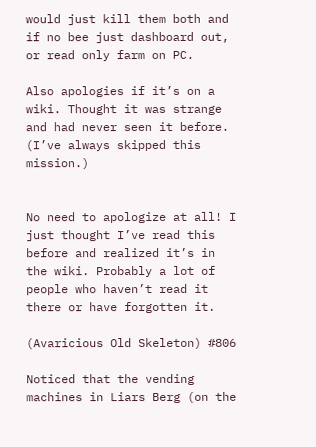would just kill them both and if no bee just dashboard out, or read only farm on PC.

Also apologies if it’s on a wiki. Thought it was strange and had never seen it before. (I’ve always skipped this mission.)


No need to apologize at all! I just thought I’ve read this before and realized it’s in the wiki. Probably a lot of people who haven’t read it there or have forgotten it.

(Avaricious Old Skeleton) #806

Noticed that the vending machines in Liars Berg (on the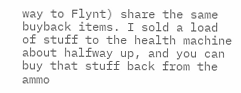way to Flynt) share the same buyback items. I sold a load of stuff to the health machine about halfway up, and you can buy that stuff back from the ammo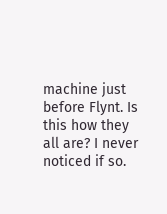machine just before Flynt. Is this how they all are? I never noticed if so.